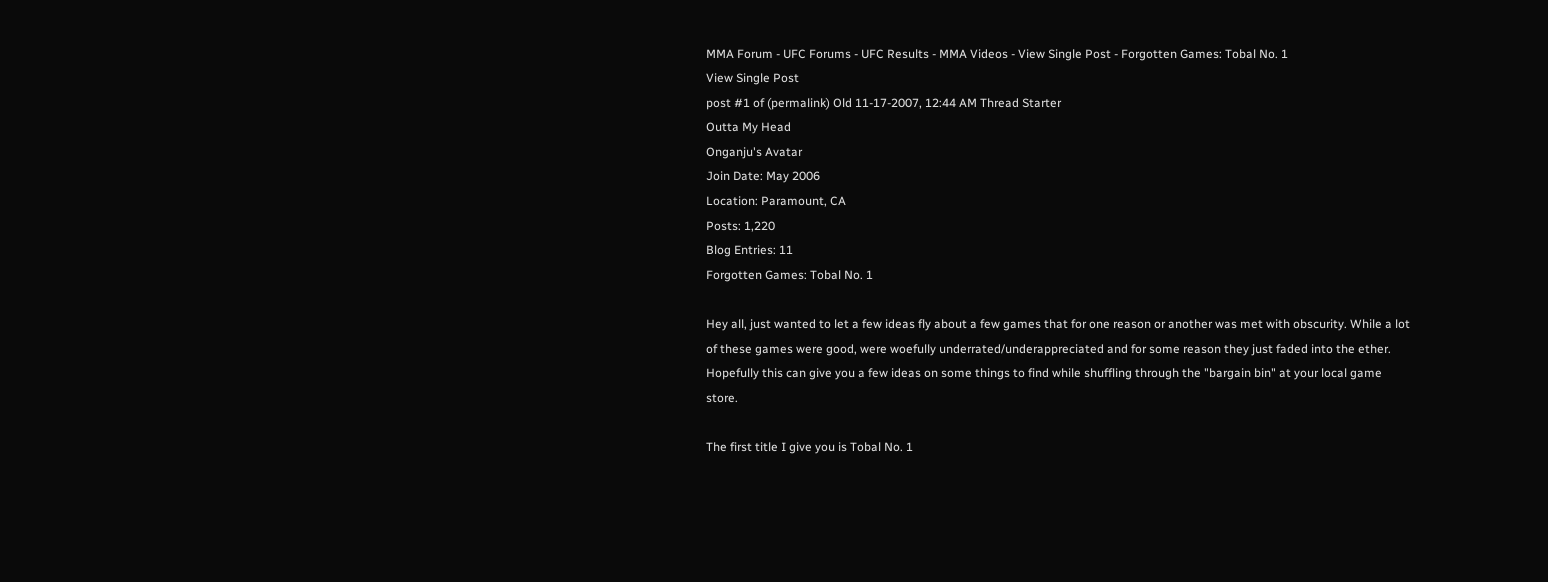MMA Forum - UFC Forums - UFC Results - MMA Videos - View Single Post - Forgotten Games: Tobal No. 1
View Single Post
post #1 of (permalink) Old 11-17-2007, 12:44 AM Thread Starter
Outta My Head
Onganju's Avatar
Join Date: May 2006
Location: Paramount, CA
Posts: 1,220
Blog Entries: 11
Forgotten Games: Tobal No. 1

Hey all, just wanted to let a few ideas fly about a few games that for one reason or another was met with obscurity. While a lot of these games were good, were woefully underrated/underappreciated and for some reason they just faded into the ether. Hopefully this can give you a few ideas on some things to find while shuffling through the "bargain bin" at your local game store.

The first title I give you is Tobal No. 1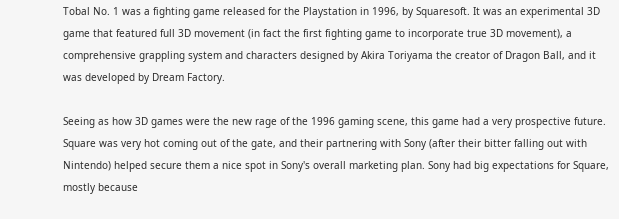Tobal No. 1 was a fighting game released for the Playstation in 1996, by Squaresoft. It was an experimental 3D game that featured full 3D movement (in fact the first fighting game to incorporate true 3D movement), a comprehensive grappling system and characters designed by Akira Toriyama the creator of Dragon Ball, and it was developed by Dream Factory.

Seeing as how 3D games were the new rage of the 1996 gaming scene, this game had a very prospective future. Square was very hot coming out of the gate, and their partnering with Sony (after their bitter falling out with Nintendo) helped secure them a nice spot in Sony's overall marketing plan. Sony had big expectations for Square, mostly because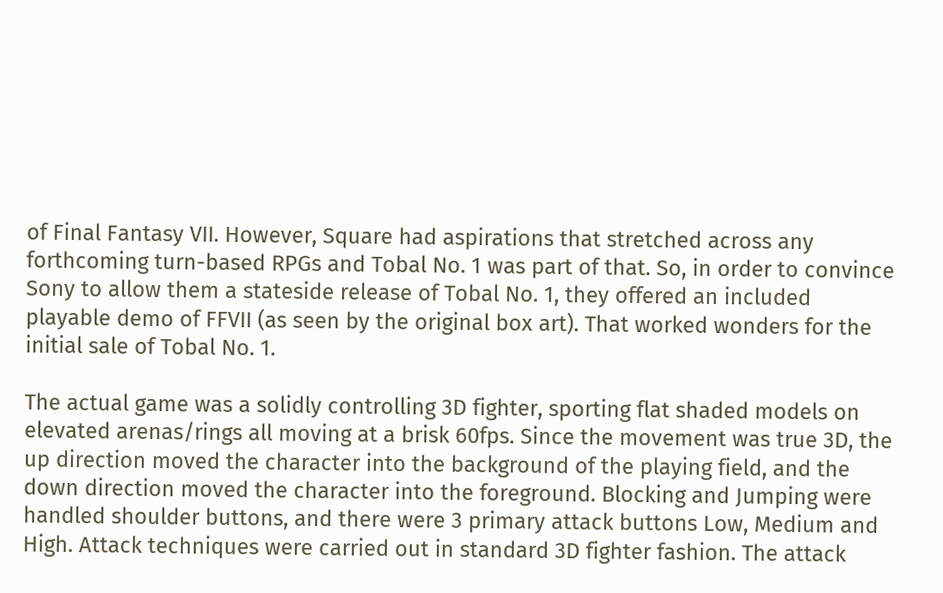of Final Fantasy VII. However, Square had aspirations that stretched across any forthcoming turn-based RPGs and Tobal No. 1 was part of that. So, in order to convince Sony to allow them a stateside release of Tobal No. 1, they offered an included playable demo of FFVII (as seen by the original box art). That worked wonders for the initial sale of Tobal No. 1.

The actual game was a solidly controlling 3D fighter, sporting flat shaded models on elevated arenas/rings all moving at a brisk 60fps. Since the movement was true 3D, the up direction moved the character into the background of the playing field, and the down direction moved the character into the foreground. Blocking and Jumping were handled shoulder buttons, and there were 3 primary attack buttons Low, Medium and High. Attack techniques were carried out in standard 3D fighter fashion. The attack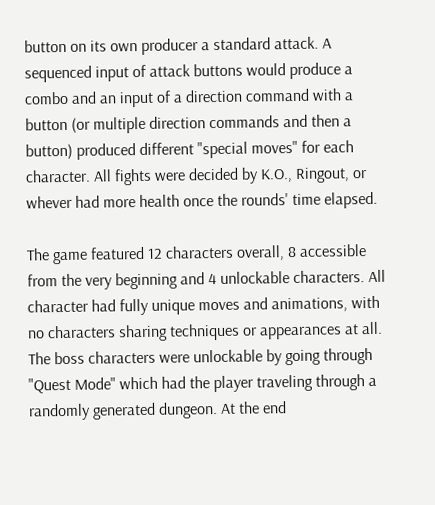button on its own producer a standard attack. A sequenced input of attack buttons would produce a combo and an input of a direction command with a button (or multiple direction commands and then a button) produced different "special moves" for each character. All fights were decided by K.O., Ringout, or whever had more health once the rounds' time elapsed.

The game featured 12 characters overall, 8 accessible from the very beginning and 4 unlockable characters. All character had fully unique moves and animations, with no characters sharing techniques or appearances at all. The boss characters were unlockable by going through "Quest Mode" which had the player traveling through a randomly generated dungeon. At the end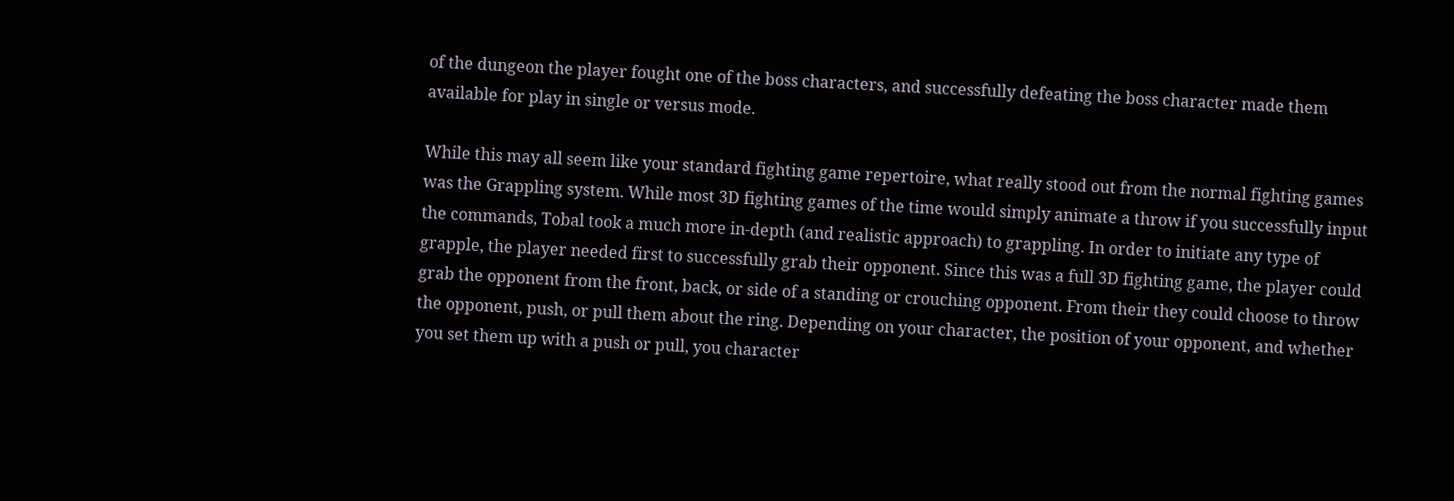of the dungeon the player fought one of the boss characters, and successfully defeating the boss character made them available for play in single or versus mode.

While this may all seem like your standard fighting game repertoire, what really stood out from the normal fighting games was the Grappling system. While most 3D fighting games of the time would simply animate a throw if you successfully input the commands, Tobal took a much more in-depth (and realistic approach) to grappling. In order to initiate any type of grapple, the player needed first to successfully grab their opponent. Since this was a full 3D fighting game, the player could grab the opponent from the front, back, or side of a standing or crouching opponent. From their they could choose to throw the opponent, push, or pull them about the ring. Depending on your character, the position of your opponent, and whether you set them up with a push or pull, you character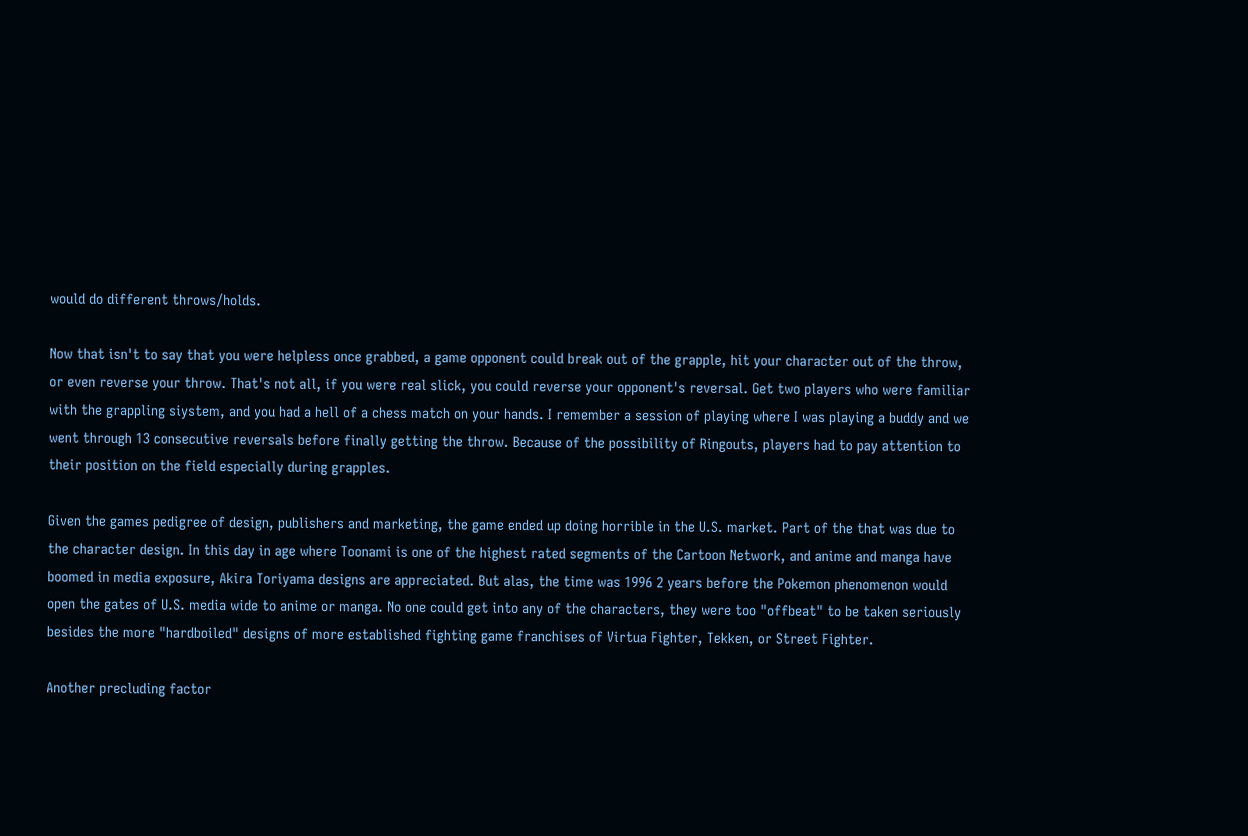would do different throws/holds.

Now that isn't to say that you were helpless once grabbed, a game opponent could break out of the grapple, hit your character out of the throw, or even reverse your throw. That's not all, if you were real slick, you could reverse your opponent's reversal. Get two players who were familiar with the grappling siystem, and you had a hell of a chess match on your hands. I remember a session of playing where I was playing a buddy and we went through 13 consecutive reversals before finally getting the throw. Because of the possibility of Ringouts, players had to pay attention to their position on the field especially during grapples.

Given the games pedigree of design, publishers and marketing, the game ended up doing horrible in the U.S. market. Part of the that was due to the character design. In this day in age where Toonami is one of the highest rated segments of the Cartoon Network, and anime and manga have boomed in media exposure, Akira Toriyama designs are appreciated. But alas, the time was 1996 2 years before the Pokemon phenomenon would open the gates of U.S. media wide to anime or manga. No one could get into any of the characters, they were too "offbeat" to be taken seriously besides the more "hardboiled" designs of more established fighting game franchises of Virtua Fighter, Tekken, or Street Fighter.

Another precluding factor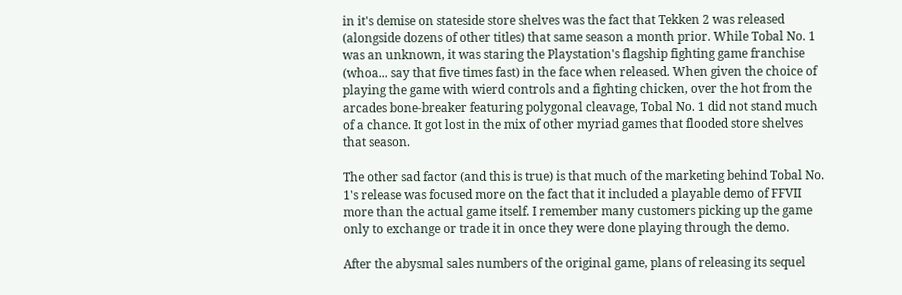in it's demise on stateside store shelves was the fact that Tekken 2 was released (alongside dozens of other titles) that same season a month prior. While Tobal No. 1 was an unknown, it was staring the Playstation's flagship fighting game franchise (whoa... say that five times fast) in the face when released. When given the choice of playing the game with wierd controls and a fighting chicken, over the hot from the arcades bone-breaker featuring polygonal cleavage, Tobal No. 1 did not stand much of a chance. It got lost in the mix of other myriad games that flooded store shelves that season.

The other sad factor (and this is true) is that much of the marketing behind Tobal No. 1's release was focused more on the fact that it included a playable demo of FFVII more than the actual game itself. I remember many customers picking up the game only to exchange or trade it in once they were done playing through the demo.

After the abysmal sales numbers of the original game, plans of releasing its sequel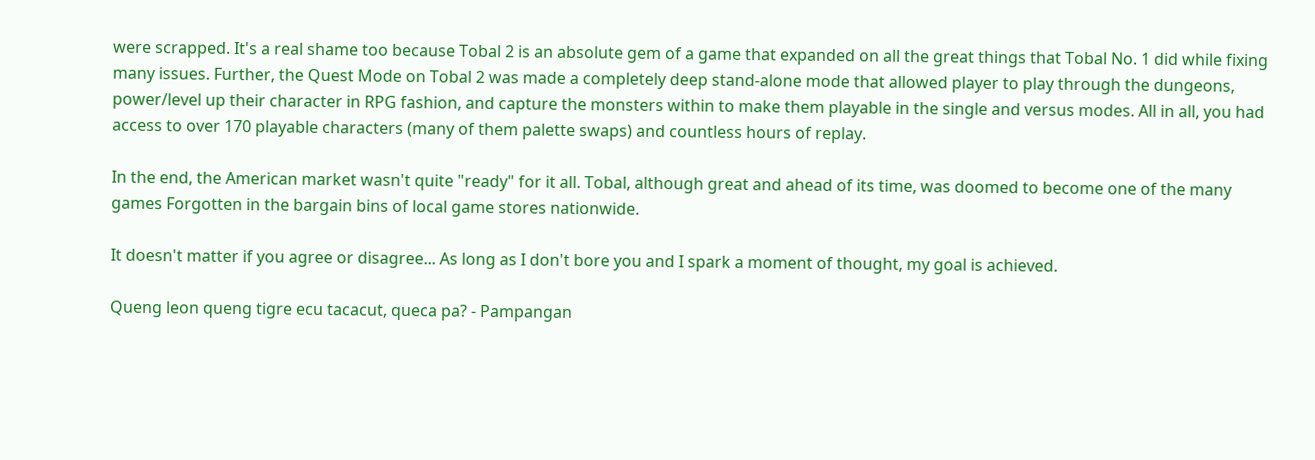were scrapped. It's a real shame too because Tobal 2 is an absolute gem of a game that expanded on all the great things that Tobal No. 1 did while fixing many issues. Further, the Quest Mode on Tobal 2 was made a completely deep stand-alone mode that allowed player to play through the dungeons, power/level up their character in RPG fashion, and capture the monsters within to make them playable in the single and versus modes. All in all, you had access to over 170 playable characters (many of them palette swaps) and countless hours of replay.

In the end, the American market wasn't quite "ready" for it all. Tobal, although great and ahead of its time, was doomed to become one of the many games Forgotten in the bargain bins of local game stores nationwide.

It doesn't matter if you agree or disagree... As long as I don't bore you and I spark a moment of thought, my goal is achieved.

Queng leon queng tigre ecu tacacut, queca pa? - Pampangan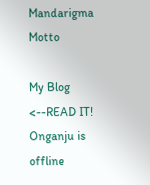Mandarigma Motto

My Blog <--READ IT!
Onganju is offline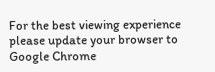For the best viewing experience please update your browser to Google Chrome